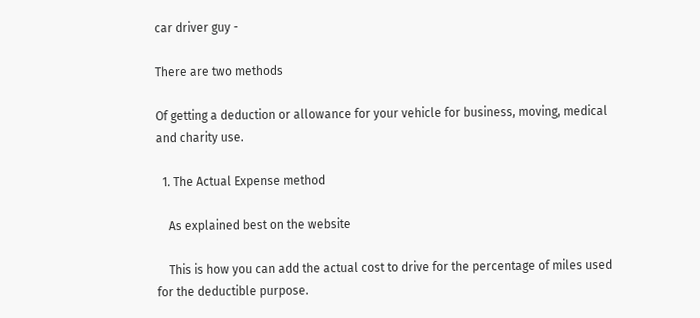car driver guy -

There are two methods

Of getting a deduction or allowance for your vehicle for business, moving, medical and charity use.

  1. The Actual Expense method

    As explained best on the website

    This is how you can add the actual cost to drive for the percentage of miles used for the deductible purpose.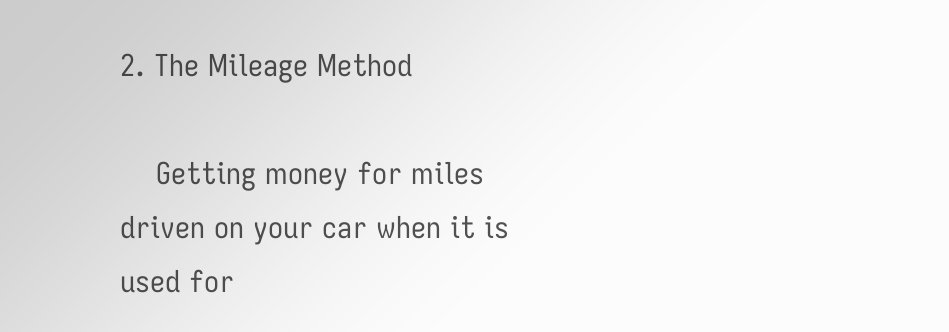2. The Mileage Method

    Getting money for miles driven on your car when it is used for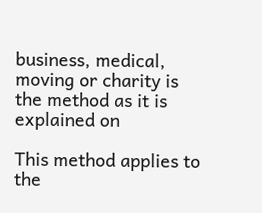business, medical, moving or charity is the method as it is explained on

This method applies to the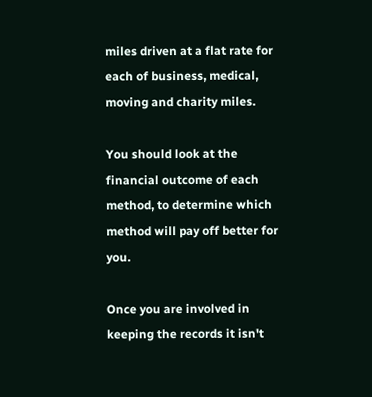miles driven at a flat rate for each of business, medical, moving and charity miles.

You should look at the financial outcome of each method, to determine which method will pay off better for you.

Once you are involved in keeping the records it isn't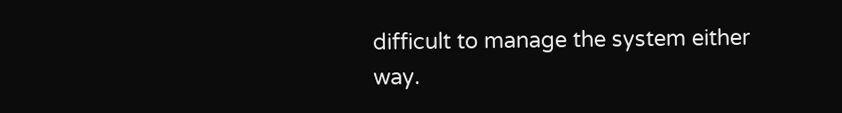difficult to manage the system either way.